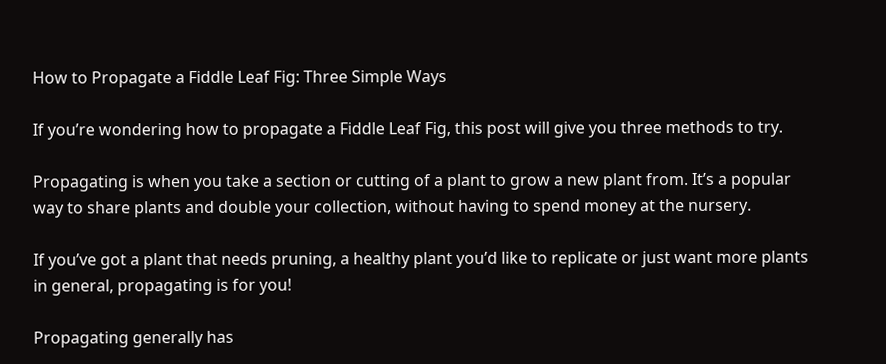How to Propagate a Fiddle Leaf Fig: Three Simple Ways

If you’re wondering how to propagate a Fiddle Leaf Fig, this post will give you three methods to try.

Propagating is when you take a section or cutting of a plant to grow a new plant from. It’s a popular way to share plants and double your collection, without having to spend money at the nursery.

If you’ve got a plant that needs pruning, a healthy plant you’d like to replicate or just want more plants in general, propagating is for you!

Propagating generally has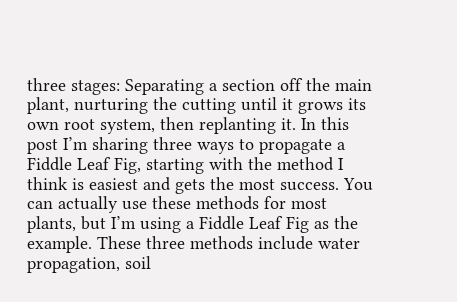three stages: Separating a section off the main plant, nurturing the cutting until it grows its own root system, then replanting it. In this post I’m sharing three ways to propagate a Fiddle Leaf Fig, starting with the method I think is easiest and gets the most success. You can actually use these methods for most plants, but I’m using a Fiddle Leaf Fig as the example. These three methods include water propagation, soil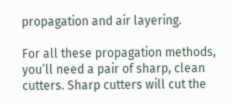propagation and air layering.

For all these propagation methods, you’ll need a pair of sharp, clean cutters. Sharp cutters will cut the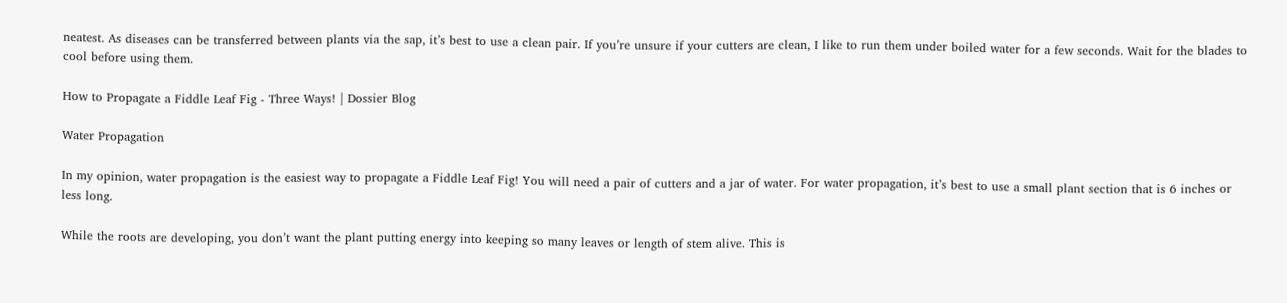neatest. As diseases can be transferred between plants via the sap, it’s best to use a clean pair. If you’re unsure if your cutters are clean, I like to run them under boiled water for a few seconds. Wait for the blades to cool before using them.

How to Propagate a Fiddle Leaf Fig - Three Ways! | Dossier Blog

Water Propagation

In my opinion, water propagation is the easiest way to propagate a Fiddle Leaf Fig! You will need a pair of cutters and a jar of water. For water propagation, it’s best to use a small plant section that is 6 inches or less long.

While the roots are developing, you don’t want the plant putting energy into keeping so many leaves or length of stem alive. This is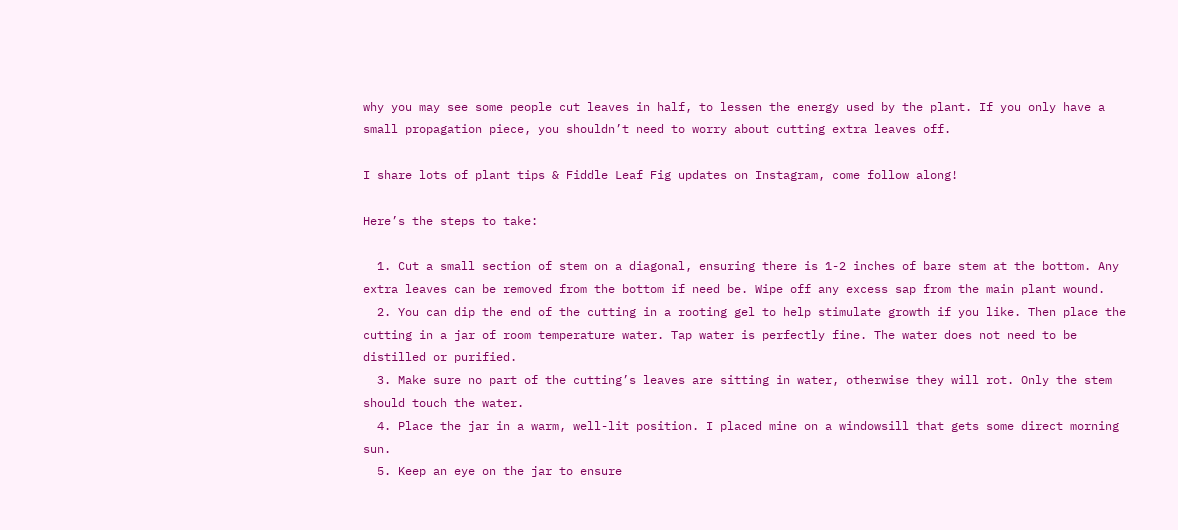why you may see some people cut leaves in half, to lessen the energy used by the plant. If you only have a small propagation piece, you shouldn’t need to worry about cutting extra leaves off.

I share lots of plant tips & Fiddle Leaf Fig updates on Instagram, come follow along!

Here’s the steps to take:

  1. Cut a small section of stem on a diagonal, ensuring there is 1-2 inches of bare stem at the bottom. Any extra leaves can be removed from the bottom if need be. Wipe off any excess sap from the main plant wound.
  2. You can dip the end of the cutting in a rooting gel to help stimulate growth if you like. Then place the cutting in a jar of room temperature water. Tap water is perfectly fine. The water does not need to be distilled or purified.
  3. Make sure no part of the cutting’s leaves are sitting in water, otherwise they will rot. Only the stem should touch the water.
  4. Place the jar in a warm, well-lit position. I placed mine on a windowsill that gets some direct morning sun.
  5. Keep an eye on the jar to ensure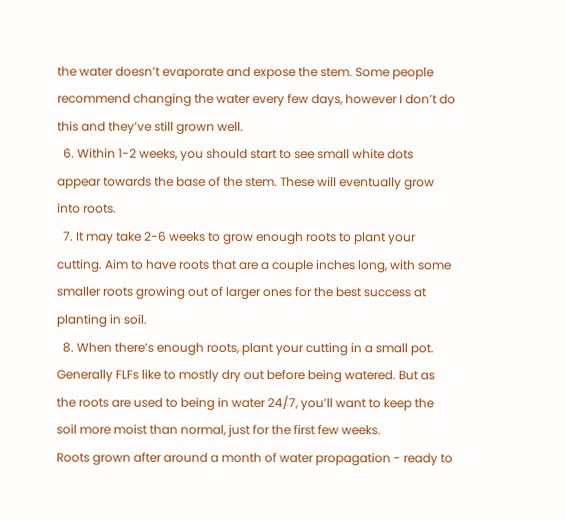the water doesn’t evaporate and expose the stem. Some people recommend changing the water every few days, however I don’t do this and they’ve still grown well.
  6. Within 1-2 weeks, you should start to see small white dots appear towards the base of the stem. These will eventually grow into roots.
  7. It may take 2-6 weeks to grow enough roots to plant your cutting. Aim to have roots that are a couple inches long, with some smaller roots growing out of larger ones for the best success at planting in soil.
  8. When there’s enough roots, plant your cutting in a small pot. Generally FLFs like to mostly dry out before being watered. But as the roots are used to being in water 24/7, you’ll want to keep the soil more moist than normal, just for the first few weeks.
Roots grown after around a month of water propagation - ready to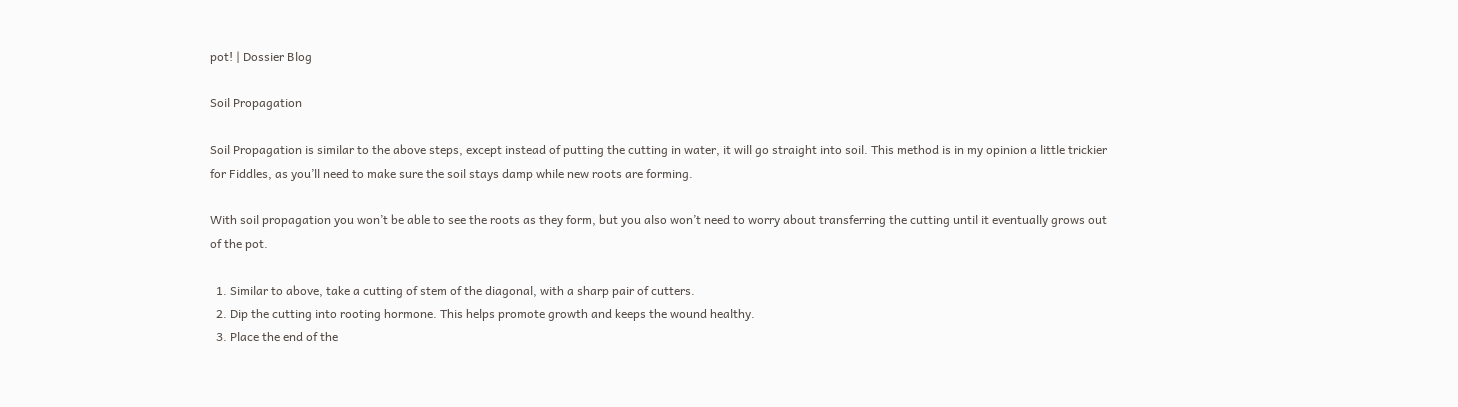pot! | Dossier Blog

Soil Propagation

Soil Propagation is similar to the above steps, except instead of putting the cutting in water, it will go straight into soil. This method is in my opinion a little trickier for Fiddles, as you’ll need to make sure the soil stays damp while new roots are forming.

With soil propagation you won’t be able to see the roots as they form, but you also won’t need to worry about transferring the cutting until it eventually grows out of the pot.

  1. Similar to above, take a cutting of stem of the diagonal, with a sharp pair of cutters.
  2. Dip the cutting into rooting hormone. This helps promote growth and keeps the wound healthy.
  3. Place the end of the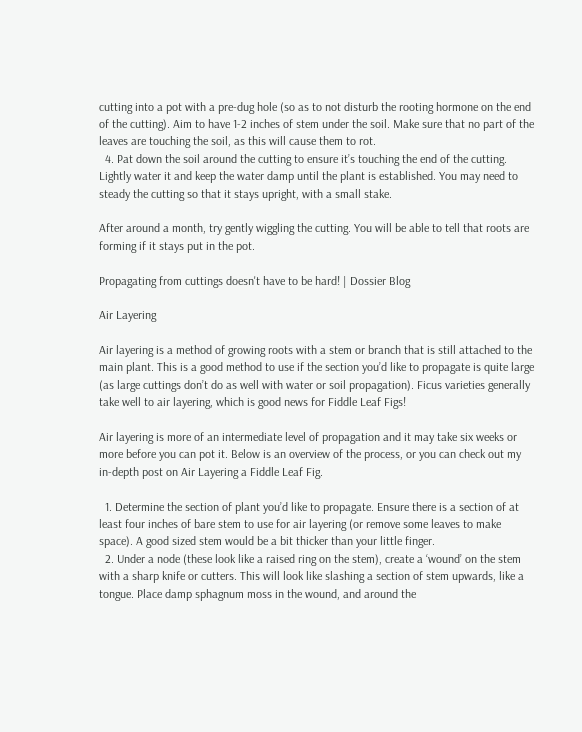cutting into a pot with a pre-dug hole (so as to not disturb the rooting hormone on the end of the cutting). Aim to have 1-2 inches of stem under the soil. Make sure that no part of the leaves are touching the soil, as this will cause them to rot.
  4. Pat down the soil around the cutting to ensure it’s touching the end of the cutting. Lightly water it and keep the water damp until the plant is established. You may need to steady the cutting so that it stays upright, with a small stake.

After around a month, try gently wiggling the cutting. You will be able to tell that roots are forming if it stays put in the pot.

Propagating from cuttings doesn't have to be hard! | Dossier Blog

Air Layering

Air layering is a method of growing roots with a stem or branch that is still attached to the main plant. This is a good method to use if the section you’d like to propagate is quite large (as large cuttings don’t do as well with water or soil propagation). Ficus varieties generally take well to air layering, which is good news for Fiddle Leaf Figs!

Air layering is more of an intermediate level of propagation and it may take six weeks or more before you can pot it. Below is an overview of the process, or you can check out my in-depth post on Air Layering a Fiddle Leaf Fig.

  1. Determine the section of plant you’d like to propagate. Ensure there is a section of at least four inches of bare stem to use for air layering (or remove some leaves to make space). A good sized stem would be a bit thicker than your little finger.
  2. Under a node (these look like a raised ring on the stem), create a ‘wound’ on the stem with a sharp knife or cutters. This will look like slashing a section of stem upwards, like a tongue. Place damp sphagnum moss in the wound, and around the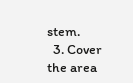stem.
  3. Cover the area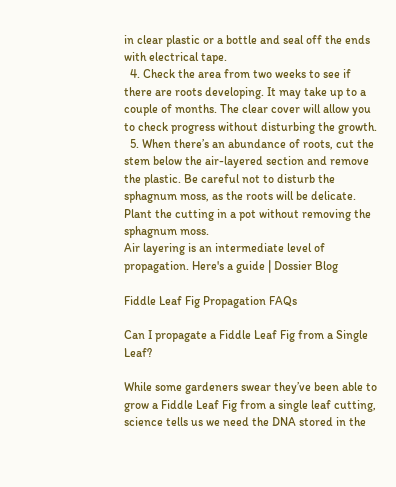in clear plastic or a bottle and seal off the ends with electrical tape.
  4. Check the area from two weeks to see if there are roots developing. It may take up to a couple of months. The clear cover will allow you to check progress without disturbing the growth.
  5. When there’s an abundance of roots, cut the stem below the air-layered section and remove the plastic. Be careful not to disturb the sphagnum moss, as the roots will be delicate. Plant the cutting in a pot without removing the sphagnum moss.
Air layering is an intermediate level of propagation. Here's a guide | Dossier Blog

Fiddle Leaf Fig Propagation FAQs

Can I propagate a Fiddle Leaf Fig from a Single Leaf?

While some gardeners swear they’ve been able to grow a Fiddle Leaf Fig from a single leaf cutting, science tells us we need the DNA stored in the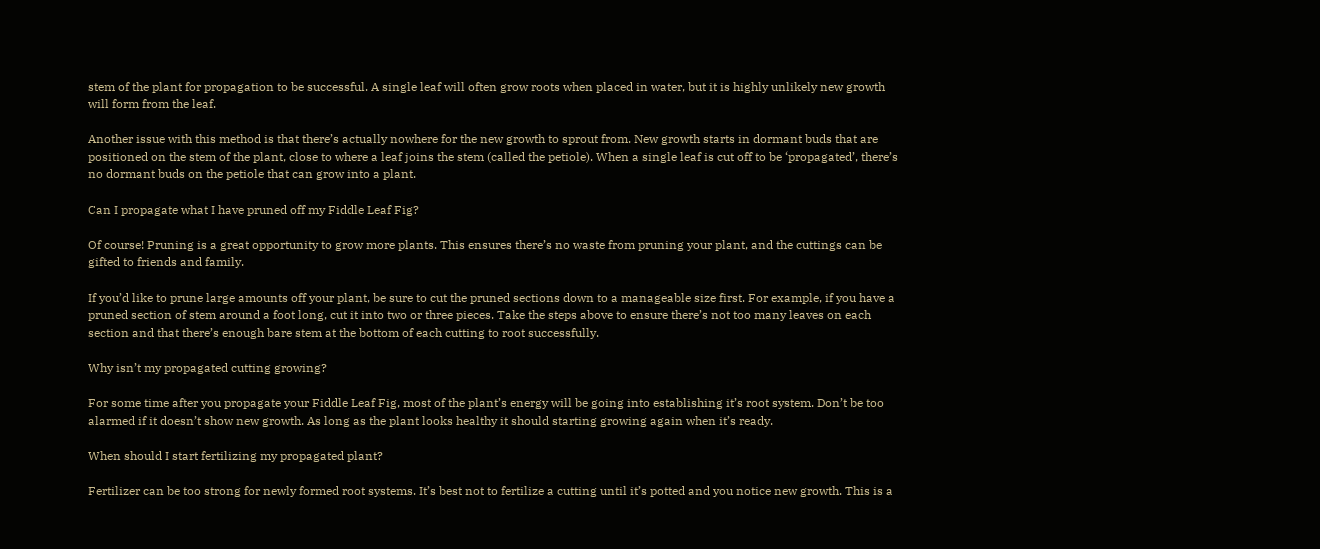stem of the plant for propagation to be successful. A single leaf will often grow roots when placed in water, but it is highly unlikely new growth will form from the leaf.

Another issue with this method is that there’s actually nowhere for the new growth to sprout from. New growth starts in dormant buds that are positioned on the stem of the plant, close to where a leaf joins the stem (called the petiole). When a single leaf is cut off to be ‘propagated’, there’s no dormant buds on the petiole that can grow into a plant.

Can I propagate what I have pruned off my Fiddle Leaf Fig?

Of course! Pruning is a great opportunity to grow more plants. This ensures there’s no waste from pruning your plant, and the cuttings can be gifted to friends and family.

If you’d like to prune large amounts off your plant, be sure to cut the pruned sections down to a manageable size first. For example, if you have a pruned section of stem around a foot long, cut it into two or three pieces. Take the steps above to ensure there’s not too many leaves on each section and that there’s enough bare stem at the bottom of each cutting to root successfully.

Why isn’t my propagated cutting growing?

For some time after you propagate your Fiddle Leaf Fig, most of the plant’s energy will be going into establishing it’s root system. Don’t be too alarmed if it doesn’t show new growth. As long as the plant looks healthy it should starting growing again when it’s ready.

When should I start fertilizing my propagated plant?

Fertilizer can be too strong for newly formed root systems. It’s best not to fertilize a cutting until it’s potted and you notice new growth. This is a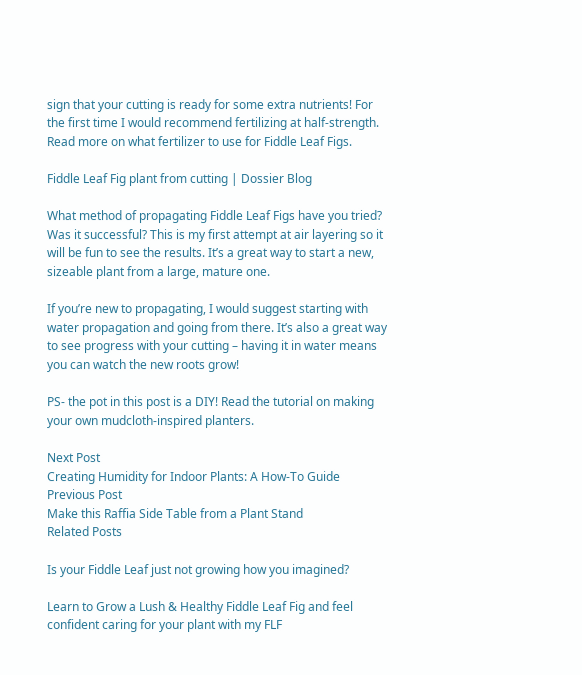sign that your cutting is ready for some extra nutrients! For the first time I would recommend fertilizing at half-strength. Read more on what fertilizer to use for Fiddle Leaf Figs.

Fiddle Leaf Fig plant from cutting | Dossier Blog

What method of propagating Fiddle Leaf Figs have you tried? Was it successful? This is my first attempt at air layering so it will be fun to see the results. It’s a great way to start a new, sizeable plant from a large, mature one.

If you’re new to propagating, I would suggest starting with water propagation and going from there. It’s also a great way to see progress with your cutting – having it in water means you can watch the new roots grow!

PS- the pot in this post is a DIY! Read the tutorial on making your own mudcloth-inspired planters.

Next Post
Creating Humidity for Indoor Plants: A How-To Guide
Previous Post
Make this Raffia Side Table from a Plant Stand
Related Posts

Is your Fiddle Leaf just not growing how you imagined?

Learn to Grow a Lush & Healthy Fiddle Leaf Fig and feel confident caring for your plant with my FLF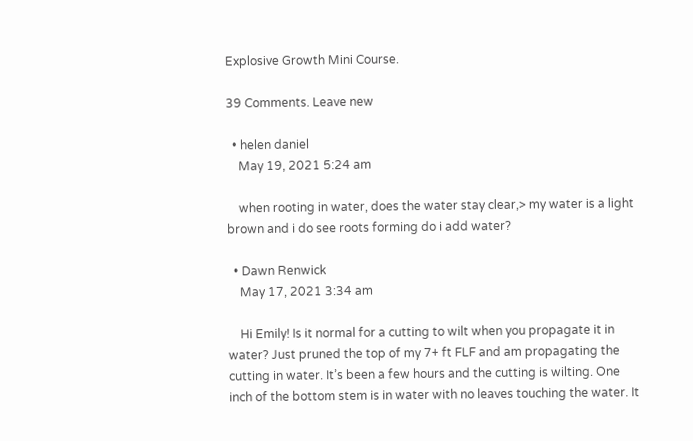Explosive Growth Mini Course.

39 Comments. Leave new

  • helen daniel
    May 19, 2021 5:24 am

    when rooting in water, does the water stay clear,> my water is a light brown and i do see roots forming do i add water?

  • Dawn Renwick
    May 17, 2021 3:34 am

    Hi Emily! Is it normal for a cutting to wilt when you propagate it in water? Just pruned the top of my 7+ ft FLF and am propagating the cutting in water. It’s been a few hours and the cutting is wilting. One inch of the bottom stem is in water with no leaves touching the water. It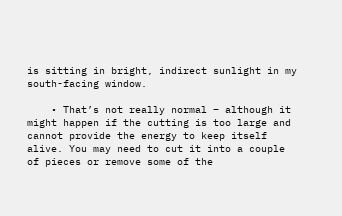is sitting in bright, indirect sunlight in my south-facing window.

    • That’s not really normal – although it might happen if the cutting is too large and cannot provide the energy to keep itself alive. You may need to cut it into a couple of pieces or remove some of the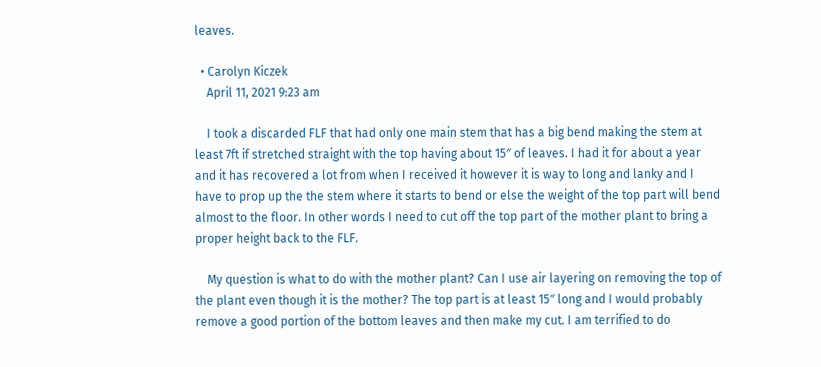leaves.

  • Carolyn Kiczek
    April 11, 2021 9:23 am

    I took a discarded FLF that had only one main stem that has a big bend making the stem at least 7ft if stretched straight with the top having about 15″ of leaves. I had it for about a year and it has recovered a lot from when I received it however it is way to long and lanky and I have to prop up the the stem where it starts to bend or else the weight of the top part will bend almost to the floor. In other words I need to cut off the top part of the mother plant to bring a proper height back to the FLF.

    My question is what to do with the mother plant? Can I use air layering on removing the top of the plant even though it is the mother? The top part is at least 15″ long and I would probably remove a good portion of the bottom leaves and then make my cut. I am terrified to do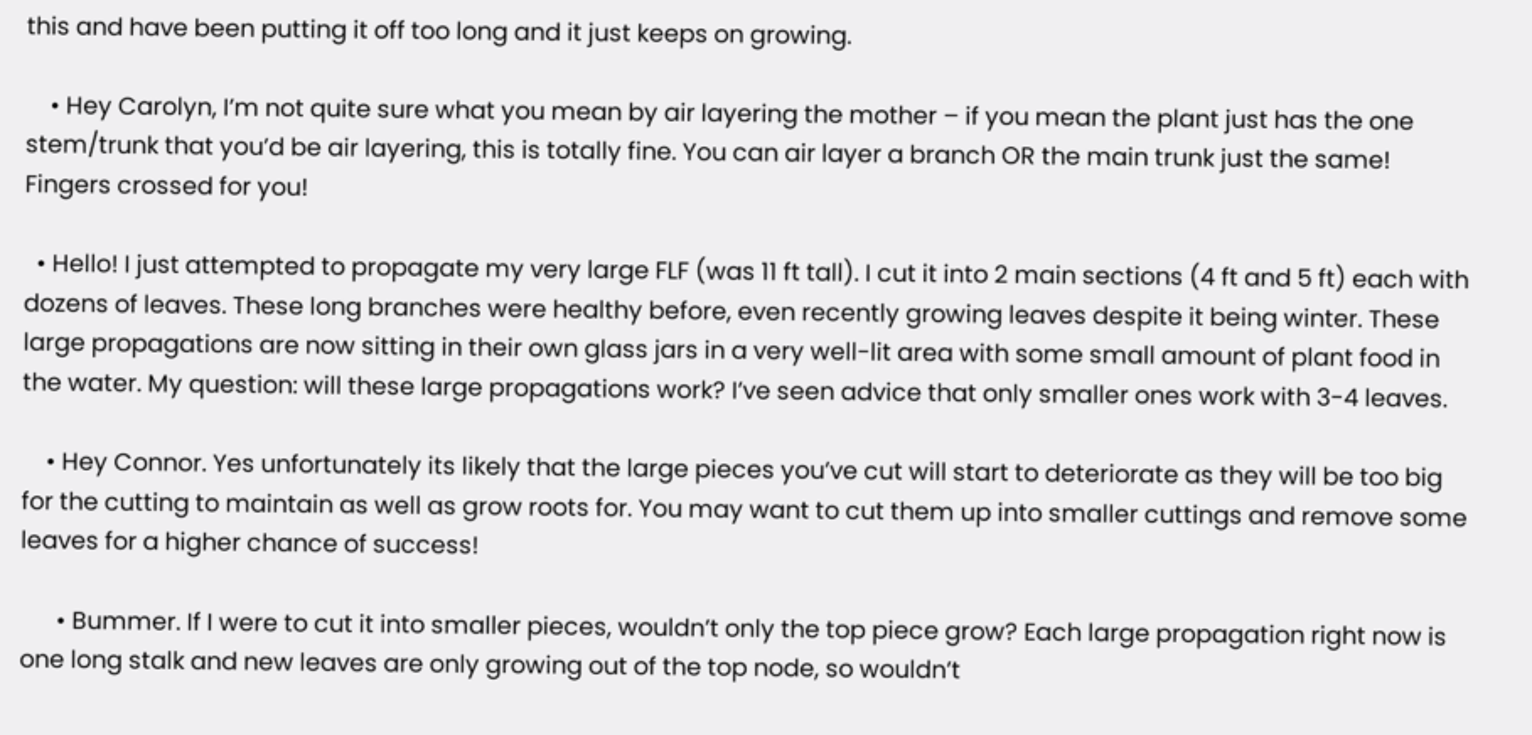this and have been putting it off too long and it just keeps on growing.

    • Hey Carolyn, I’m not quite sure what you mean by air layering the mother – if you mean the plant just has the one stem/trunk that you’d be air layering, this is totally fine. You can air layer a branch OR the main trunk just the same! Fingers crossed for you!

  • Hello! I just attempted to propagate my very large FLF (was 11 ft tall). I cut it into 2 main sections (4 ft and 5 ft) each with dozens of leaves. These long branches were healthy before, even recently growing leaves despite it being winter. These large propagations are now sitting in their own glass jars in a very well-lit area with some small amount of plant food in the water. My question: will these large propagations work? I’ve seen advice that only smaller ones work with 3-4 leaves.

    • Hey Connor. Yes unfortunately its likely that the large pieces you’ve cut will start to deteriorate as they will be too big for the cutting to maintain as well as grow roots for. You may want to cut them up into smaller cuttings and remove some leaves for a higher chance of success!

      • Bummer. If I were to cut it into smaller pieces, wouldn’t only the top piece grow? Each large propagation right now is one long stalk and new leaves are only growing out of the top node, so wouldn’t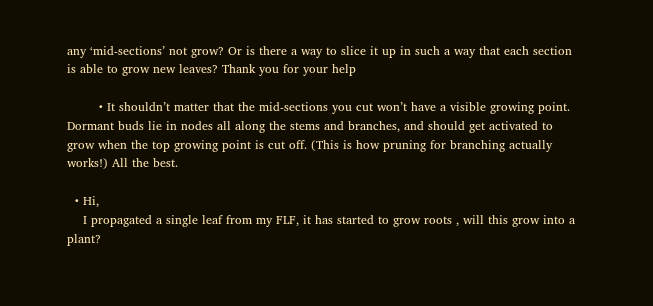any ‘mid-sections’ not grow? Or is there a way to slice it up in such a way that each section is able to grow new leaves? Thank you for your help

        • It shouldn’t matter that the mid-sections you cut won’t have a visible growing point. Dormant buds lie in nodes all along the stems and branches, and should get activated to grow when the top growing point is cut off. (This is how pruning for branching actually works!) All the best.

  • Hi,
    I propagated a single leaf from my FLF, it has started to grow roots , will this grow into a plant?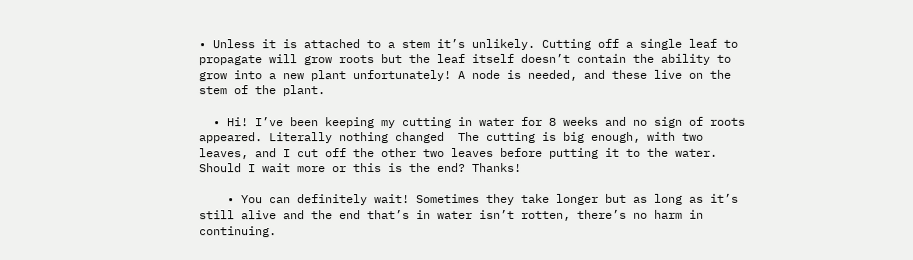• Unless it is attached to a stem it’s unlikely. Cutting off a single leaf to propagate will grow roots but the leaf itself doesn’t contain the ability to grow into a new plant unfortunately! A node is needed, and these live on the stem of the plant.

  • Hi! I’ve been keeping my cutting in water for 8 weeks and no sign of roots appeared. Literally nothing changed  The cutting is big enough, with two leaves, and I cut off the other two leaves before putting it to the water. Should I wait more or this is the end? Thanks!

    • You can definitely wait! Sometimes they take longer but as long as it’s still alive and the end that’s in water isn’t rotten, there’s no harm in continuing.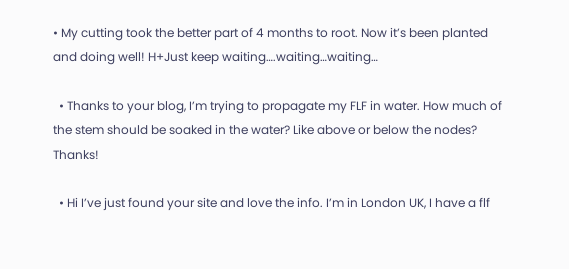• My cutting took the better part of 4 months to root. Now it’s been planted and doing well! H+Just keep waiting….waiting…waiting…

  • Thanks to your blog, I’m trying to propagate my FLF in water. How much of the stem should be soaked in the water? Like above or below the nodes? Thanks!

  • Hi I’ve just found your site and love the info. I’m in London UK, I have a flf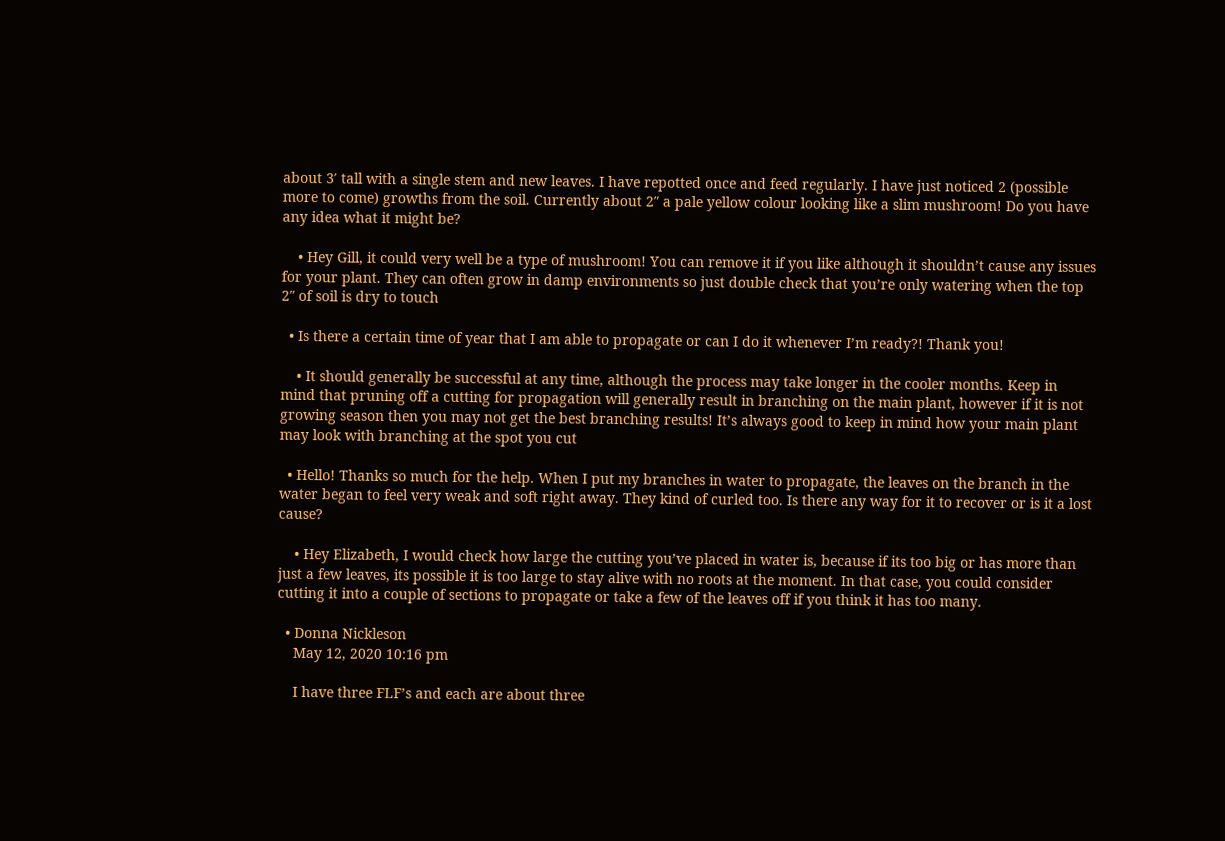about 3′ tall with a single stem and new leaves. I have repotted once and feed regularly. I have just noticed 2 (possible more to come) growths from the soil. Currently about 2″ a pale yellow colour looking like a slim mushroom! Do you have any idea what it might be?

    • Hey Gill, it could very well be a type of mushroom! You can remove it if you like although it shouldn’t cause any issues for your plant. They can often grow in damp environments so just double check that you’re only watering when the top 2″ of soil is dry to touch

  • Is there a certain time of year that I am able to propagate or can I do it whenever I’m ready?! Thank you!

    • It should generally be successful at any time, although the process may take longer in the cooler months. Keep in mind that pruning off a cutting for propagation will generally result in branching on the main plant, however if it is not growing season then you may not get the best branching results! It’s always good to keep in mind how your main plant may look with branching at the spot you cut

  • Hello! Thanks so much for the help. When I put my branches in water to propagate, the leaves on the branch in the water began to feel very weak and soft right away. They kind of curled too. Is there any way for it to recover or is it a lost cause?

    • Hey Elizabeth, I would check how large the cutting you’ve placed in water is, because if its too big or has more than just a few leaves, its possible it is too large to stay alive with no roots at the moment. In that case, you could consider cutting it into a couple of sections to propagate or take a few of the leaves off if you think it has too many.

  • Donna Nickleson
    May 12, 2020 10:16 pm

    I have three FLF’s and each are about three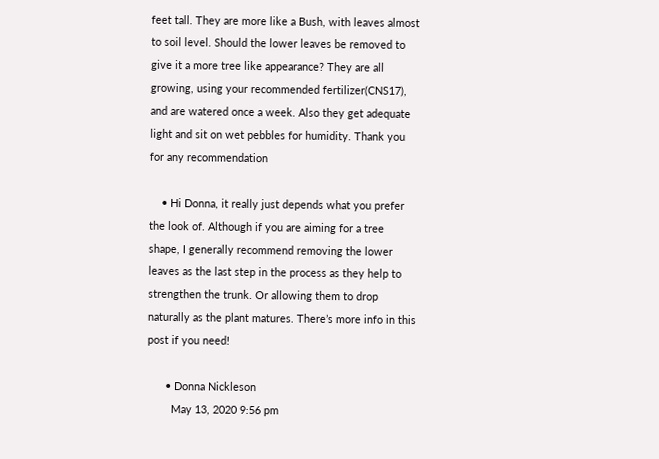feet tall. They are more like a Bush, with leaves almost to soil level. Should the lower leaves be removed to give it a more tree like appearance? They are all growing, using your recommended fertilizer(CNS17), and are watered once a week. Also they get adequate light and sit on wet pebbles for humidity. Thank you for any recommendation

    • Hi Donna, it really just depends what you prefer the look of. Although if you are aiming for a tree shape, I generally recommend removing the lower leaves as the last step in the process as they help to strengthen the trunk. Or allowing them to drop naturally as the plant matures. There’s more info in this post if you need!

      • Donna Nickleson
        May 13, 2020 9:56 pm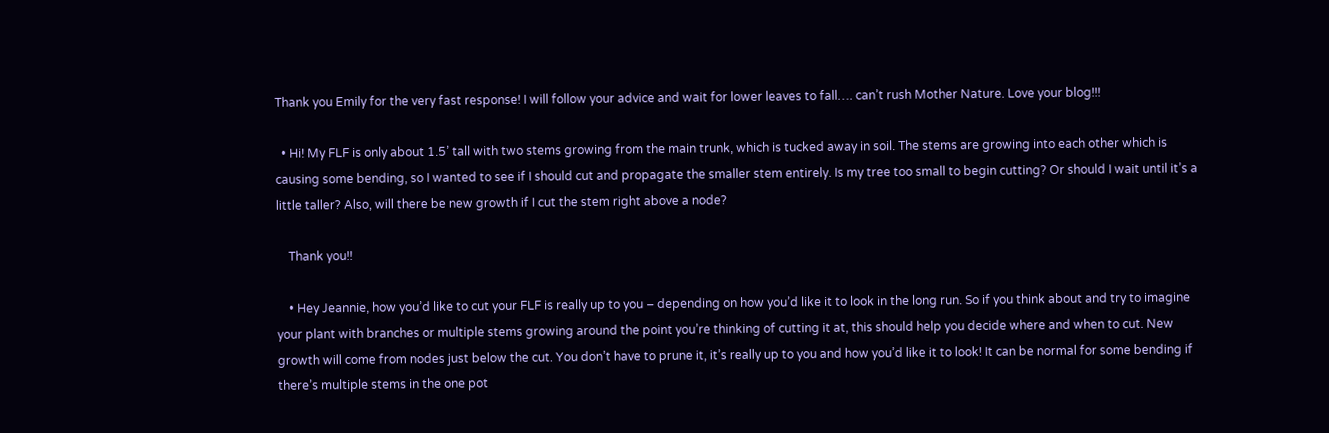Thank you Emily for the very fast response! I will follow your advice and wait for lower leaves to fall…. can’t rush Mother Nature. Love your blog!!!

  • Hi! My FLF is only about 1.5’ tall with two stems growing from the main trunk, which is tucked away in soil. The stems are growing into each other which is causing some bending, so I wanted to see if I should cut and propagate the smaller stem entirely. Is my tree too small to begin cutting? Or should I wait until it’s a little taller? Also, will there be new growth if I cut the stem right above a node?

    Thank you!!

    • Hey Jeannie, how you’d like to cut your FLF is really up to you – depending on how you’d like it to look in the long run. So if you think about and try to imagine your plant with branches or multiple stems growing around the point you’re thinking of cutting it at, this should help you decide where and when to cut. New growth will come from nodes just below the cut. You don’t have to prune it, it’s really up to you and how you’d like it to look! It can be normal for some bending if there’s multiple stems in the one pot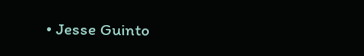• Jesse Guinto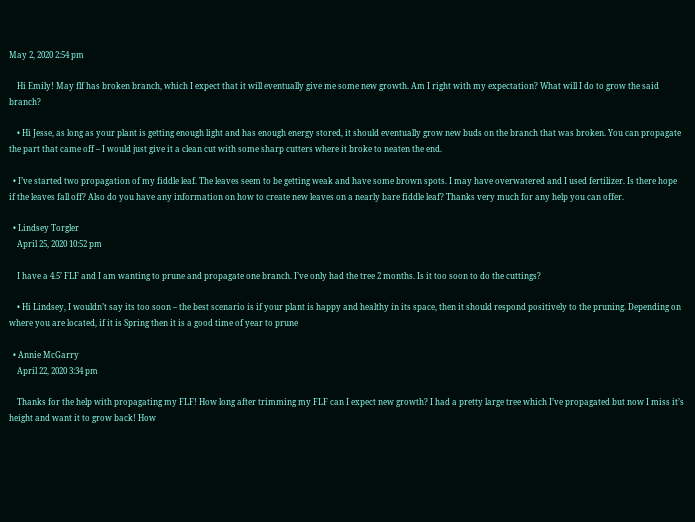May 2, 2020 2:54 pm

    Hi Emily! May flf has broken branch, which I expect that it will eventually give me some new growth. Am I right with my expectation? What will I do to grow the said branch?

    • Hi Jesse, as long as your plant is getting enough light and has enough energy stored, it should eventually grow new buds on the branch that was broken. You can propagate the part that came off – I would just give it a clean cut with some sharp cutters where it broke to neaten the end.

  • I’ve started two propagation of my fiddle leaf. The leaves seem to be getting weak and have some brown spots. I may have overwatered and I used fertilizer. Is there hope if the leaves fall off? Also do you have any information on how to create new leaves on a nearly bare fiddle leaf? Thanks very much for any help you can offer.

  • Lindsey Torgler
    April 25, 2020 10:52 pm

    I have a 4.5’ FLF and I am wanting to prune and propagate one branch. I’ve only had the tree 2 months. Is it too soon to do the cuttings?

    • Hi Lindsey, I wouldn’t say its too soon – the best scenario is if your plant is happy and healthy in its space, then it should respond positively to the pruning. Depending on where you are located, if it is Spring then it is a good time of year to prune

  • Annie McGarry
    April 22, 2020 3:34 pm

    Thanks for the help with propagating my FLF! How long after trimming my FLF can I expect new growth? I had a pretty large tree which I’ve propagated but now I miss it’s height and want it to grow back! How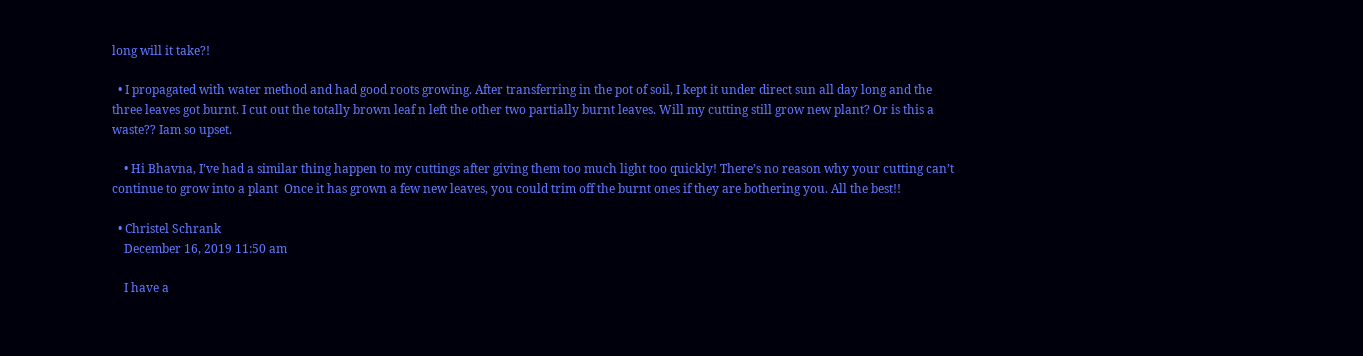long will it take?!

  • I propagated with water method and had good roots growing. After transferring in the pot of soil, I kept it under direct sun all day long and the three leaves got burnt. I cut out the totally brown leaf n left the other two partially burnt leaves. Will my cutting still grow new plant? Or is this a waste?? Iam so upset.

    • Hi Bhavna, I’ve had a similar thing happen to my cuttings after giving them too much light too quickly! There’s no reason why your cutting can’t continue to grow into a plant  Once it has grown a few new leaves, you could trim off the burnt ones if they are bothering you. All the best!!

  • Christel Schrank
    December 16, 2019 11:50 am

    I have a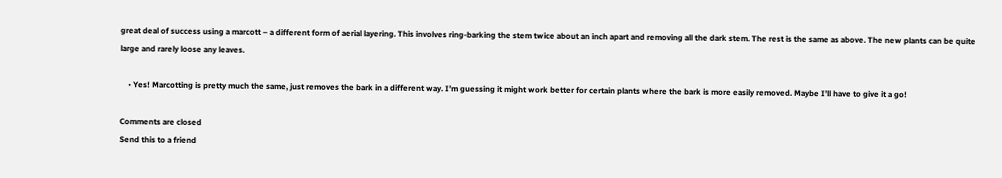great deal of success using a marcott – a different form of aerial layering. This involves ring-barking the stem twice about an inch apart and removing all the dark stem. The rest is the same as above. The new plants can be quite large and rarely loose any leaves.

    • Yes! Marcotting is pretty much the same, just removes the bark in a different way. I’m guessing it might work better for certain plants where the bark is more easily removed. Maybe I’ll have to give it a go!

Comments are closed
Send this to a friend